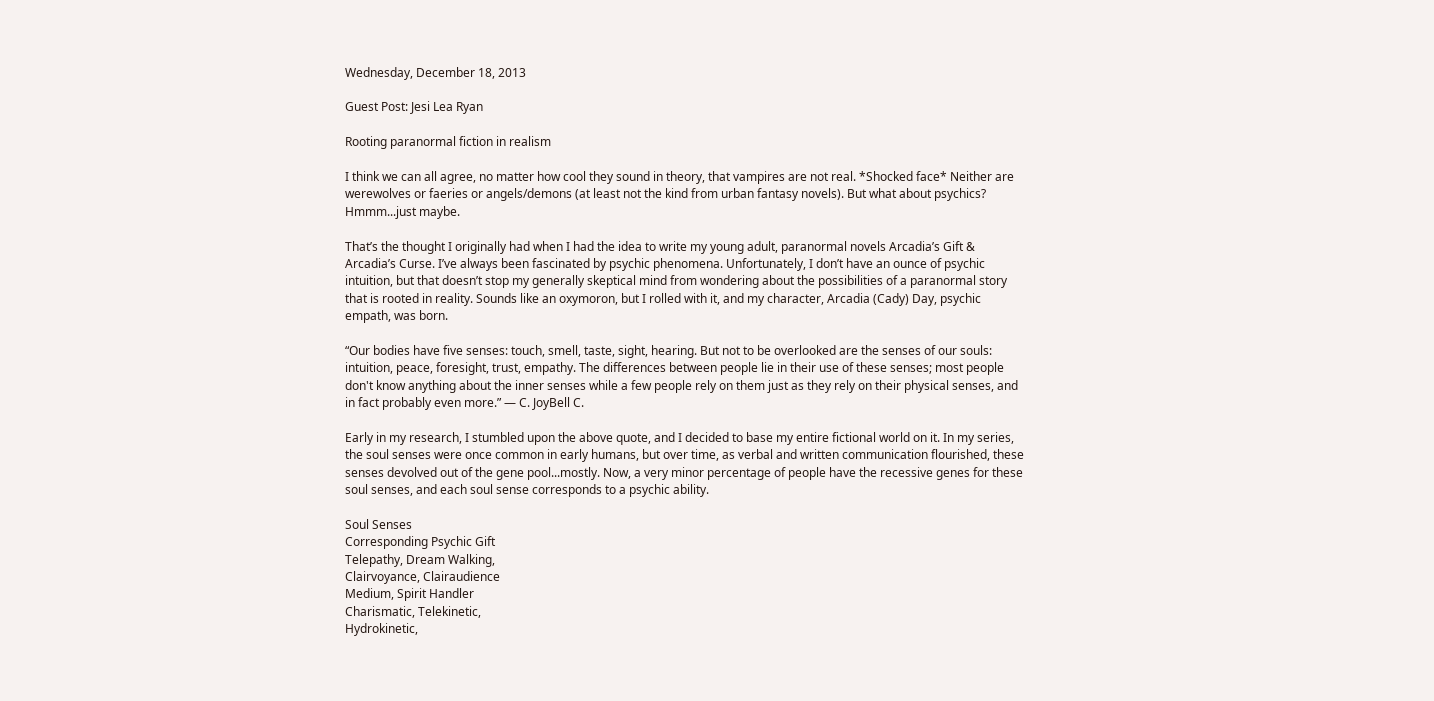Wednesday, December 18, 2013

Guest Post: Jesi Lea Ryan

Rooting paranormal fiction in realism

I think we can all agree, no matter how cool they sound in theory, that vampires are not real. *Shocked face* Neither are werewolves or faeries or angels/demons (at least not the kind from urban fantasy novels). But what about psychics? Hmmm...just maybe.

That’s the thought I originally had when I had the idea to write my young adult, paranormal novels Arcadia’s Gift & Arcadia’s Curse. I’ve always been fascinated by psychic phenomena. Unfortunately, I don’t have an ounce of psychic intuition, but that doesn’t stop my generally skeptical mind from wondering about the possibilities of a paranormal story that is rooted in reality. Sounds like an oxymoron, but I rolled with it, and my character, Arcadia (Cady) Day, psychic empath, was born.

“Our bodies have five senses: touch, smell, taste, sight, hearing. But not to be overlooked are the senses of our souls: intuition, peace, foresight, trust, empathy. The differences between people lie in their use of these senses; most people don't know anything about the inner senses while a few people rely on them just as they rely on their physical senses, and in fact probably even more.” — C. JoyBell C.

Early in my research, I stumbled upon the above quote, and I decided to base my entire fictional world on it. In my series, the soul senses were once common in early humans, but over time, as verbal and written communication flourished, these senses devolved out of the gene pool...mostly. Now, a very minor percentage of people have the recessive genes for these soul senses, and each soul sense corresponds to a psychic ability.

Soul Senses
Corresponding Psychic Gift
Telepathy, Dream Walking,
Clairvoyance, Clairaudience
Medium, Spirit Handler
Charismatic, Telekinetic,
Hydrokinetic,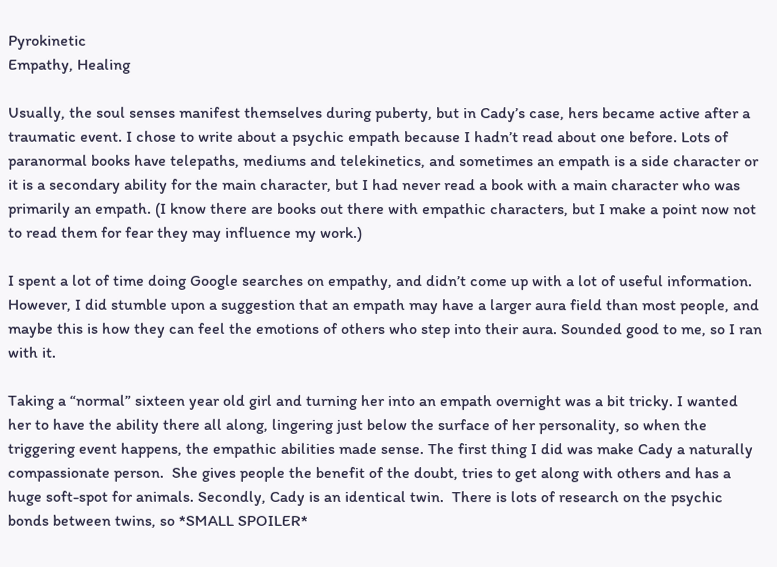Pyrokinetic
Empathy, Healing

Usually, the soul senses manifest themselves during puberty, but in Cady’s case, hers became active after a
traumatic event. I chose to write about a psychic empath because I hadn’t read about one before. Lots of paranormal books have telepaths, mediums and telekinetics, and sometimes an empath is a side character or it is a secondary ability for the main character, but I had never read a book with a main character who was primarily an empath. (I know there are books out there with empathic characters, but I make a point now not to read them for fear they may influence my work.)

I spent a lot of time doing Google searches on empathy, and didn’t come up with a lot of useful information. However, I did stumble upon a suggestion that an empath may have a larger aura field than most people, and maybe this is how they can feel the emotions of others who step into their aura. Sounded good to me, so I ran with it.

Taking a “normal” sixteen year old girl and turning her into an empath overnight was a bit tricky. I wanted her to have the ability there all along, lingering just below the surface of her personality, so when the triggering event happens, the empathic abilities made sense. The first thing I did was make Cady a naturally compassionate person.  She gives people the benefit of the doubt, tries to get along with others and has a huge soft-spot for animals. Secondly, Cady is an identical twin.  There is lots of research on the psychic bonds between twins, so *SMALL SPOILER*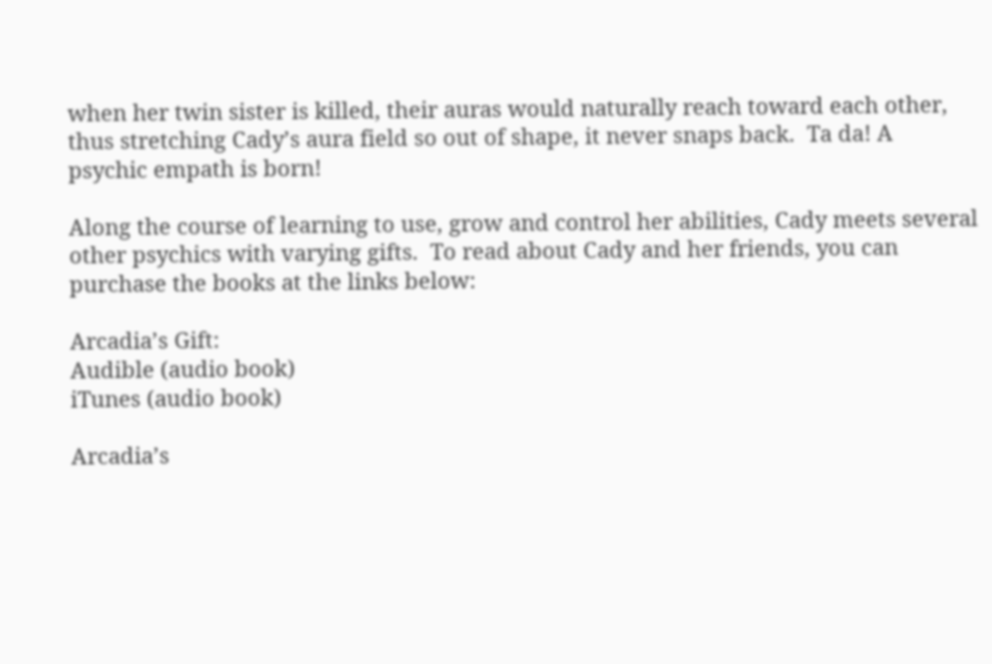when her twin sister is killed, their auras would naturally reach toward each other, thus stretching Cady’s aura field so out of shape, it never snaps back.  Ta da! A psychic empath is born!

Along the course of learning to use, grow and control her abilities, Cady meets several other psychics with varying gifts.  To read about Cady and her friends, you can purchase the books at the links below:

Arcadia’s Gift:
Audible (audio book)
iTunes (audio book)

Arcadia’s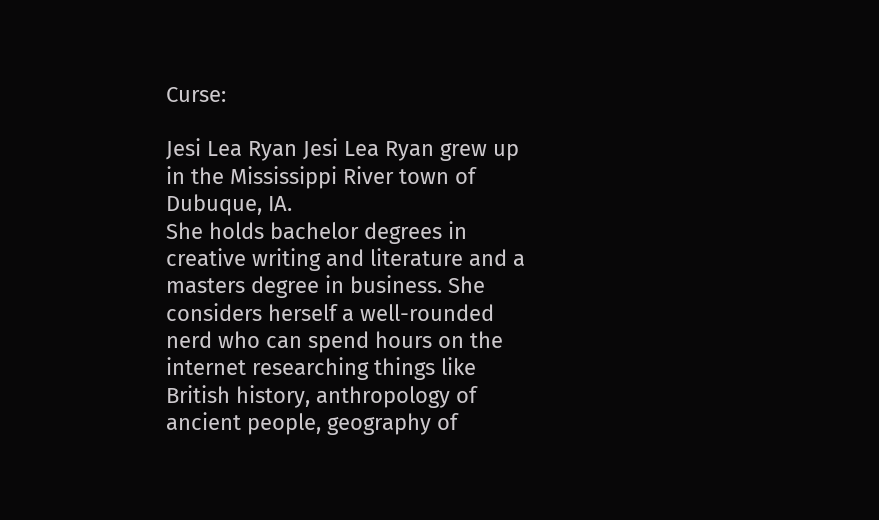Curse:

Jesi Lea Ryan Jesi Lea Ryan grew up in the Mississippi River town of Dubuque, IA.
She holds bachelor degrees in creative writing and literature and a masters degree in business. She considers herself a well-rounded nerd who can spend hours on the internet researching things like British history, anthropology of ancient people, geography of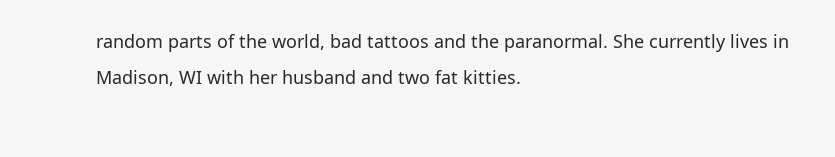random parts of the world, bad tattoos and the paranormal. She currently lives in Madison, WI with her husband and two fat kitties.